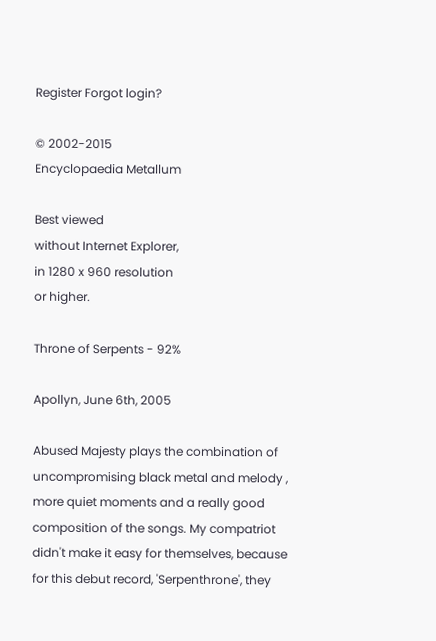Register Forgot login?

© 2002-2015
Encyclopaedia Metallum

Best viewed
without Internet Explorer,
in 1280 x 960 resolution
or higher.

Throne of Serpents - 92%

Apollyn, June 6th, 2005

Abused Majesty plays the combination of uncompromising black metal and melody , more quiet moments and a really good composition of the songs. My compatriot didn't make it easy for themselves, because for this debut record, 'Serpenthrone', they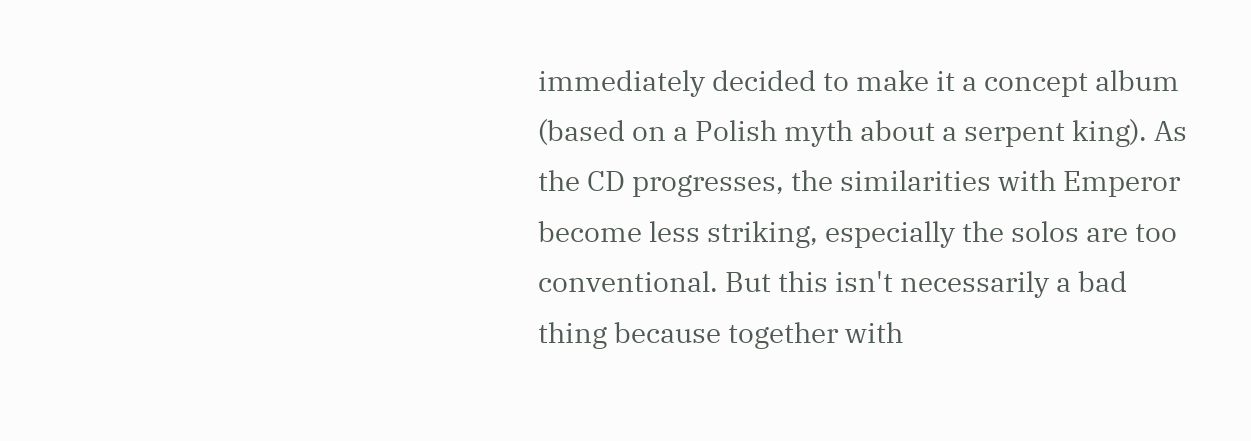immediately decided to make it a concept album (based on a Polish myth about a serpent king). As the CD progresses, the similarities with Emperor become less striking, especially the solos are too conventional. But this isn't necessarily a bad thing because together with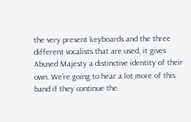the very present keyboards and the three different vocalists that are used, it gives Abused Majesty a distinctive identity of their own. We're going to hear a lot more of this band if they continue the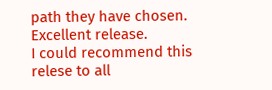path they have chosen. Excellent release.
I could recommend this relese to all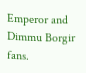Emperor and Dimmu Borgir fans.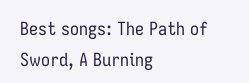Best songs: The Path of Sword, A Burning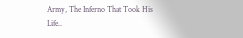Army, The Inferno That Took His Life..